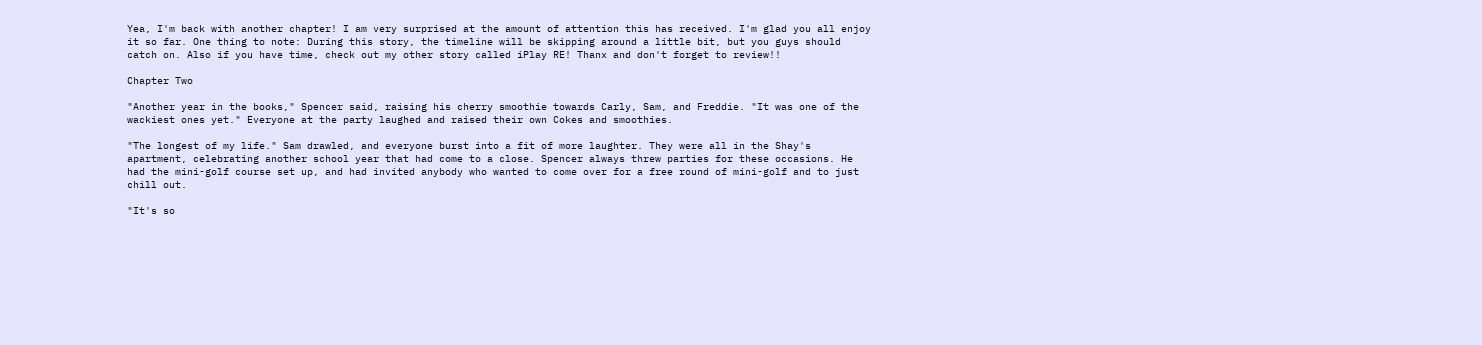Yea, I'm back with another chapter! I am very surprised at the amount of attention this has received. I'm glad you all enjoy it so far. One thing to note: During this story, the timeline will be skipping around a little bit, but you guys should catch on. Also if you have time, check out my other story called iPlay RE! Thanx and don't forget to review!!

Chapter Two

"Another year in the books," Spencer said, raising his cherry smoothie towards Carly, Sam, and Freddie. "It was one of the wackiest ones yet." Everyone at the party laughed and raised their own Cokes and smoothies.

"The longest of my life." Sam drawled, and everyone burst into a fit of more laughter. They were all in the Shay's apartment, celebrating another school year that had come to a close. Spencer always threw parties for these occasions. He had the mini-golf course set up, and had invited anybody who wanted to come over for a free round of mini-golf and to just chill out.

"It's so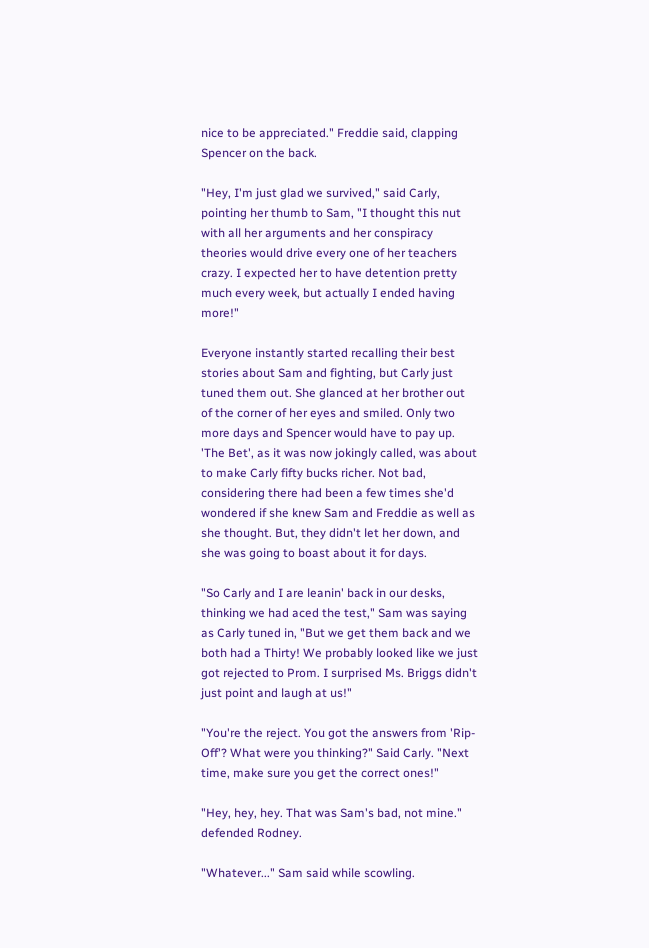nice to be appreciated." Freddie said, clapping Spencer on the back.

"Hey, I'm just glad we survived," said Carly, pointing her thumb to Sam, "I thought this nut with all her arguments and her conspiracy theories would drive every one of her teachers crazy. I expected her to have detention pretty much every week, but actually I ended having more!"

Everyone instantly started recalling their best stories about Sam and fighting, but Carly just tuned them out. She glanced at her brother out of the corner of her eyes and smiled. Only two more days and Spencer would have to pay up. 'The Bet', as it was now jokingly called, was about to make Carly fifty bucks richer. Not bad, considering there had been a few times she'd wondered if she knew Sam and Freddie as well as she thought. But, they didn't let her down, and she was going to boast about it for days.

"So Carly and I are leanin' back in our desks, thinking we had aced the test," Sam was saying as Carly tuned in, "But we get them back and we both had a Thirty! We probably looked like we just got rejected to Prom. I surprised Ms. Briggs didn't just point and laugh at us!"

"You're the reject. You got the answers from 'Rip-Off'? What were you thinking?" Said Carly. "Next time, make sure you get the correct ones!"

"Hey, hey, hey. That was Sam's bad, not mine." defended Rodney.

"Whatever..." Sam said while scowling.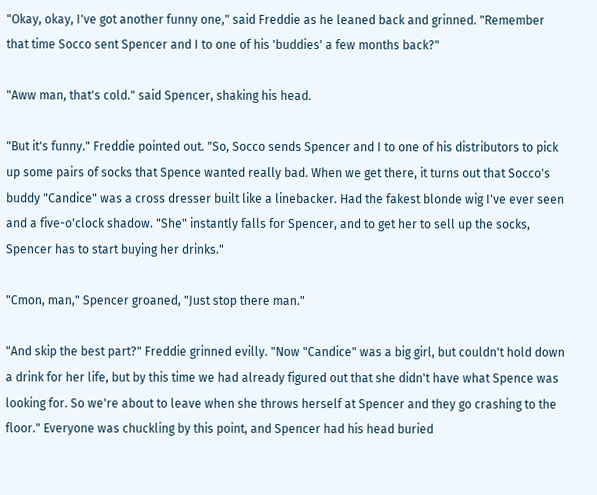"Okay, okay, I've got another funny one," said Freddie as he leaned back and grinned. "Remember that time Socco sent Spencer and I to one of his 'buddies' a few months back?"

"Aww man, that's cold." said Spencer, shaking his head.

"But it's funny." Freddie pointed out. "So, Socco sends Spencer and I to one of his distributors to pick up some pairs of socks that Spence wanted really bad. When we get there, it turns out that Socco's buddy "Candice" was a cross dresser built like a linebacker. Had the fakest blonde wig I've ever seen and a five-o'clock shadow. "She" instantly falls for Spencer, and to get her to sell up the socks, Spencer has to start buying her drinks."

"Cmon, man," Spencer groaned, "Just stop there man."

"And skip the best part?" Freddie grinned evilly. "Now "Candice" was a big girl, but couldn't hold down a drink for her life, but by this time we had already figured out that she didn't have what Spence was looking for. So we're about to leave when she throws herself at Spencer and they go crashing to the floor." Everyone was chuckling by this point, and Spencer had his head buried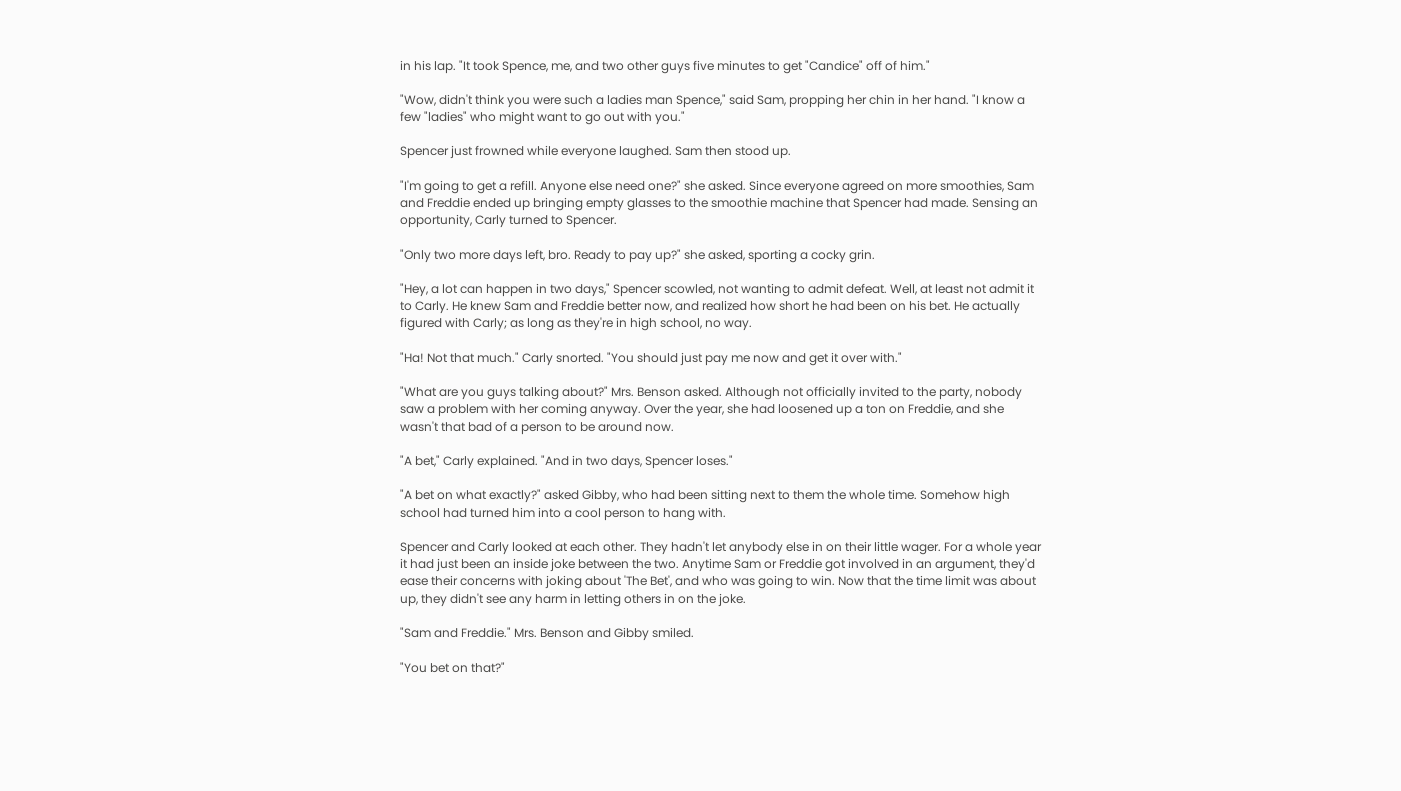in his lap. "It took Spence, me, and two other guys five minutes to get "Candice" off of him."

"Wow, didn't think you were such a ladies man Spence," said Sam, propping her chin in her hand. "I know a few "ladies" who might want to go out with you."

Spencer just frowned while everyone laughed. Sam then stood up.

"I'm going to get a refill. Anyone else need one?" she asked. Since everyone agreed on more smoothies, Sam and Freddie ended up bringing empty glasses to the smoothie machine that Spencer had made. Sensing an opportunity, Carly turned to Spencer.

"Only two more days left, bro. Ready to pay up?" she asked, sporting a cocky grin.

"Hey, a lot can happen in two days," Spencer scowled, not wanting to admit defeat. Well, at least not admit it to Carly. He knew Sam and Freddie better now, and realized how short he had been on his bet. He actually figured with Carly; as long as they're in high school, no way.

"Ha! Not that much." Carly snorted. "You should just pay me now and get it over with."

"What are you guys talking about?" Mrs. Benson asked. Although not officially invited to the party, nobody saw a problem with her coming anyway. Over the year, she had loosened up a ton on Freddie, and she wasn't that bad of a person to be around now.

"A bet," Carly explained. "And in two days, Spencer loses."

"A bet on what exactly?" asked Gibby, who had been sitting next to them the whole time. Somehow high school had turned him into a cool person to hang with.

Spencer and Carly looked at each other. They hadn't let anybody else in on their little wager. For a whole year it had just been an inside joke between the two. Anytime Sam or Freddie got involved in an argument, they'd ease their concerns with joking about 'The Bet', and who was going to win. Now that the time limit was about up, they didn't see any harm in letting others in on the joke.

"Sam and Freddie." Mrs. Benson and Gibby smiled.

"You bet on that?"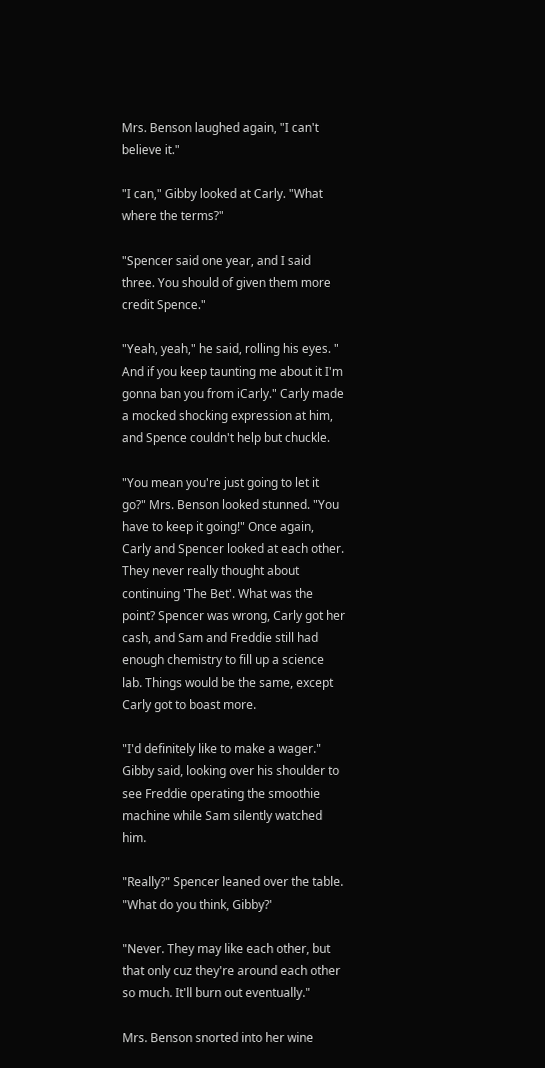Mrs. Benson laughed again, "I can't believe it."

"I can," Gibby looked at Carly. "What where the terms?"

"Spencer said one year, and I said three. You should of given them more credit Spence."

"Yeah, yeah," he said, rolling his eyes. " And if you keep taunting me about it I'm gonna ban you from iCarly." Carly made a mocked shocking expression at him, and Spence couldn't help but chuckle.

"You mean you're just going to let it go?" Mrs. Benson looked stunned. "You have to keep it going!" Once again, Carly and Spencer looked at each other. They never really thought about continuing 'The Bet'. What was the point? Spencer was wrong, Carly got her cash, and Sam and Freddie still had enough chemistry to fill up a science lab. Things would be the same, except Carly got to boast more.

"I'd definitely like to make a wager." Gibby said, looking over his shoulder to see Freddie operating the smoothie machine while Sam silently watched him.

"Really?" Spencer leaned over the table. "What do you think, Gibby?'

"Never. They may like each other, but that only cuz they're around each other so much. It'll burn out eventually."

Mrs. Benson snorted into her wine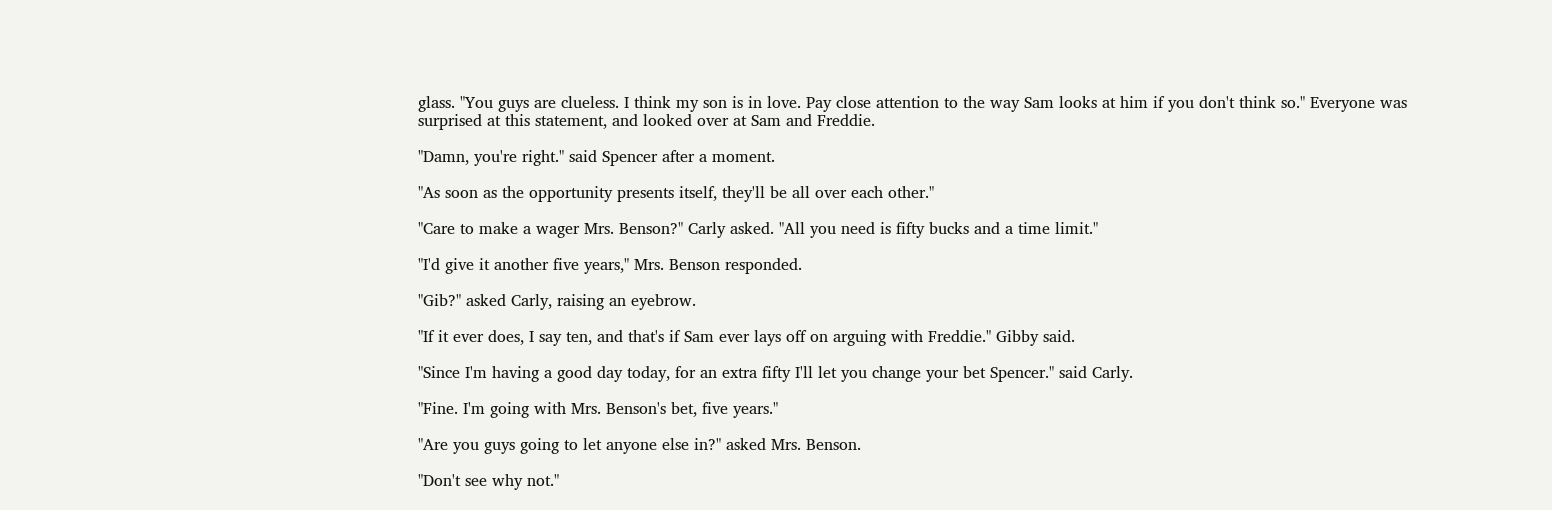glass. "You guys are clueless. I think my son is in love. Pay close attention to the way Sam looks at him if you don't think so." Everyone was surprised at this statement, and looked over at Sam and Freddie.

"Damn, you're right." said Spencer after a moment.

"As soon as the opportunity presents itself, they'll be all over each other."

"Care to make a wager Mrs. Benson?" Carly asked. "All you need is fifty bucks and a time limit."

"I'd give it another five years," Mrs. Benson responded.

"Gib?" asked Carly, raising an eyebrow.

"If it ever does, I say ten, and that's if Sam ever lays off on arguing with Freddie." Gibby said.

"Since I'm having a good day today, for an extra fifty I'll let you change your bet Spencer." said Carly.

"Fine. I'm going with Mrs. Benson's bet, five years."

"Are you guys going to let anyone else in?" asked Mrs. Benson.

"Don't see why not."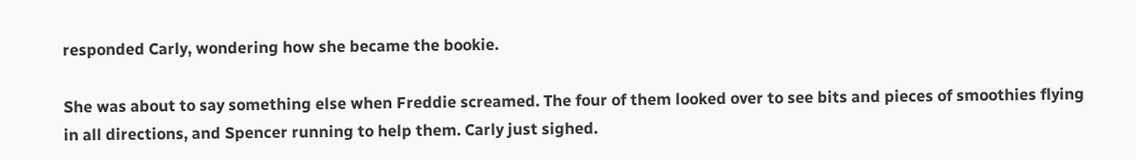responded Carly, wondering how she became the bookie.

She was about to say something else when Freddie screamed. The four of them looked over to see bits and pieces of smoothies flying in all directions, and Spencer running to help them. Carly just sighed.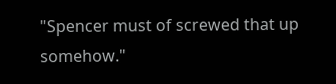"Spencer must of screwed that up somehow."